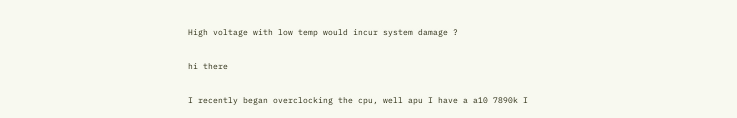High voltage with low temp would incur system damage ?

hi there

I recently began overclocking the cpu, well apu I have a a10 7890k I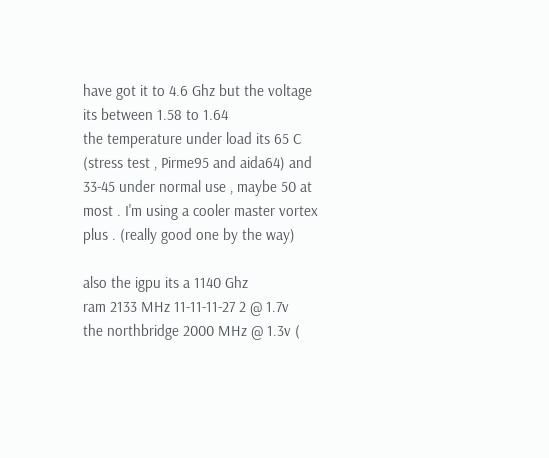have got it to 4.6 Ghz but the voltage its between 1.58 to 1.64
the temperature under load its 65 C (stress test , Pirme95 and aida64) and 33-45 under normal use , maybe 50 at most . I'm using a cooler master vortex plus . (really good one by the way)

also the igpu its a 1140 Ghz
ram 2133 MHz 11-11-11-27 2 @ 1.7v
the northbridge 2000 MHz @ 1.3v (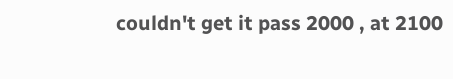couldn't get it pass 2000 , at 2100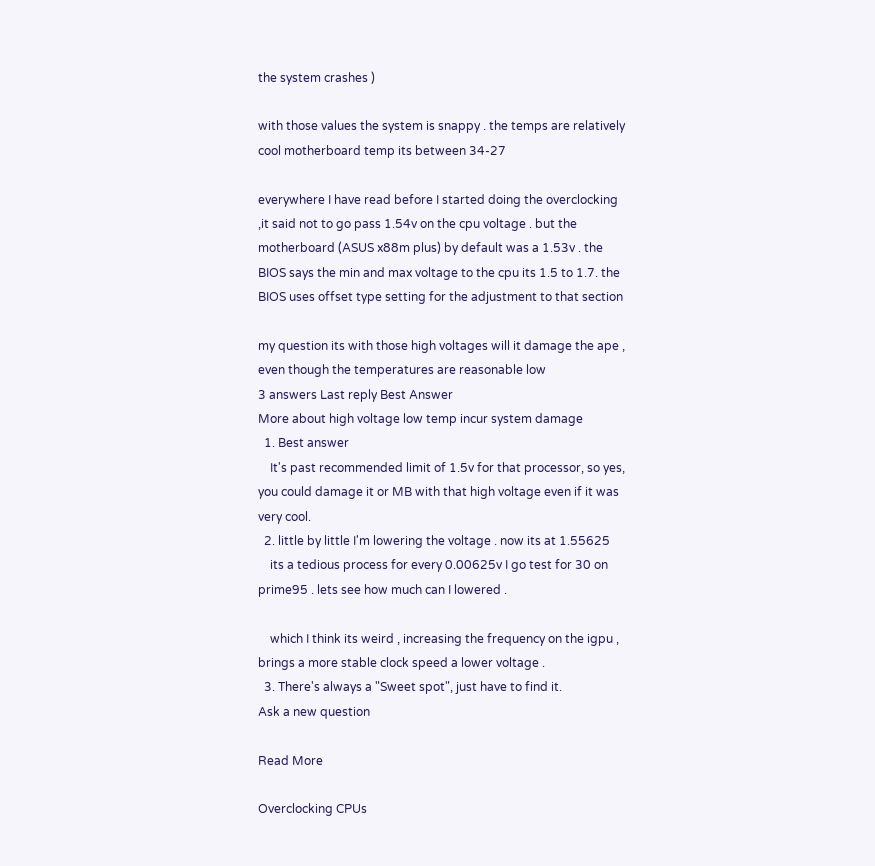the system crashes )

with those values the system is snappy . the temps are relatively cool motherboard temp its between 34-27

everywhere I have read before I started doing the overclocking ,it said not to go pass 1.54v on the cpu voltage . but the motherboard (ASUS x88m plus) by default was a 1.53v . the BIOS says the min and max voltage to the cpu its 1.5 to 1.7. the BIOS uses offset type setting for the adjustment to that section

my question its with those high voltages will it damage the ape , even though the temperatures are reasonable low
3 answers Last reply Best Answer
More about high voltage low temp incur system damage
  1. Best answer
    It's past recommended limit of 1.5v for that processor, so yes, you could damage it or MB with that high voltage even if it was very cool.
  2. little by little I'm lowering the voltage . now its at 1.55625
    its a tedious process for every 0.00625v I go test for 30 on prime95 . lets see how much can I lowered .

    which I think its weird , increasing the frequency on the igpu , brings a more stable clock speed a lower voltage .
  3. There's always a "Sweet spot", just have to find it.
Ask a new question

Read More

Overclocking CPUs